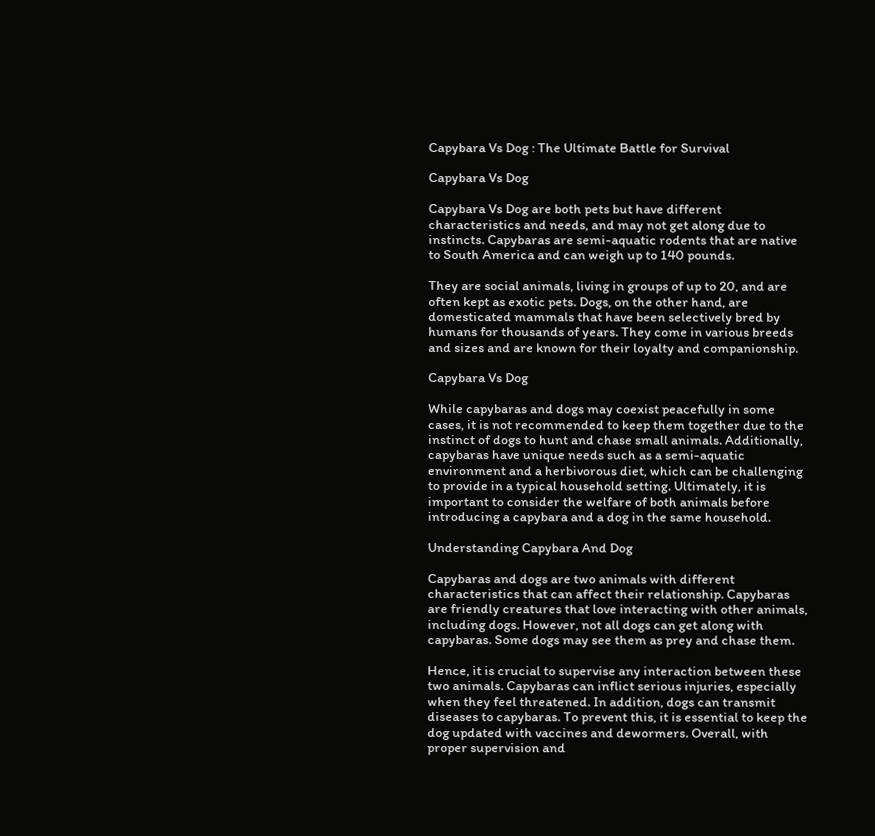Capybara Vs Dog : The Ultimate Battle for Survival

Capybara Vs Dog

Capybara Vs Dog are both pets but have different characteristics and needs, and may not get along due to instincts. Capybaras are semi-aquatic rodents that are native to South America and can weigh up to 140 pounds.

They are social animals, living in groups of up to 20, and are often kept as exotic pets. Dogs, on the other hand, are domesticated mammals that have been selectively bred by humans for thousands of years. They come in various breeds and sizes and are known for their loyalty and companionship.

Capybara Vs Dog

While capybaras and dogs may coexist peacefully in some cases, it is not recommended to keep them together due to the instinct of dogs to hunt and chase small animals. Additionally, capybaras have unique needs such as a semi-aquatic environment and a herbivorous diet, which can be challenging to provide in a typical household setting. Ultimately, it is important to consider the welfare of both animals before introducing a capybara and a dog in the same household.

Understanding Capybara And Dog

Capybaras and dogs are two animals with different characteristics that can affect their relationship. Capybaras are friendly creatures that love interacting with other animals, including dogs. However, not all dogs can get along with capybaras. Some dogs may see them as prey and chase them.

Hence, it is crucial to supervise any interaction between these two animals. Capybaras can inflict serious injuries, especially when they feel threatened. In addition, dogs can transmit diseases to capybaras. To prevent this, it is essential to keep the dog updated with vaccines and dewormers. Overall, with proper supervision and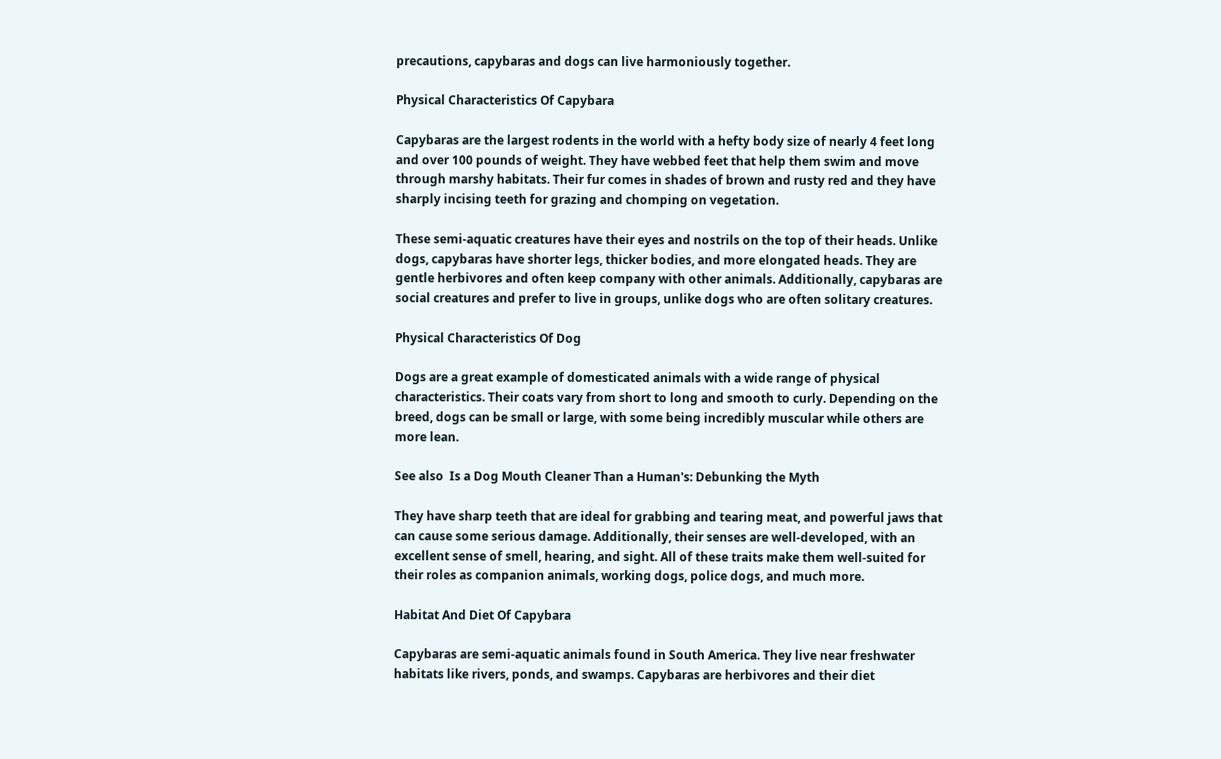precautions, capybaras and dogs can live harmoniously together.

Physical Characteristics Of Capybara

Capybaras are the largest rodents in the world with a hefty body size of nearly 4 feet long and over 100 pounds of weight. They have webbed feet that help them swim and move through marshy habitats. Their fur comes in shades of brown and rusty red and they have sharply incising teeth for grazing and chomping on vegetation.

These semi-aquatic creatures have their eyes and nostrils on the top of their heads. Unlike dogs, capybaras have shorter legs, thicker bodies, and more elongated heads. They are gentle herbivores and often keep company with other animals. Additionally, capybaras are social creatures and prefer to live in groups, unlike dogs who are often solitary creatures.

Physical Characteristics Of Dog

Dogs are a great example of domesticated animals with a wide range of physical characteristics. Their coats vary from short to long and smooth to curly. Depending on the breed, dogs can be small or large, with some being incredibly muscular while others are more lean.

See also  Is a Dog Mouth Cleaner Than a Human's: Debunking the Myth

They have sharp teeth that are ideal for grabbing and tearing meat, and powerful jaws that can cause some serious damage. Additionally, their senses are well-developed, with an excellent sense of smell, hearing, and sight. All of these traits make them well-suited for their roles as companion animals, working dogs, police dogs, and much more.

Habitat And Diet Of Capybara

Capybaras are semi-aquatic animals found in South America. They live near freshwater habitats like rivers, ponds, and swamps. Capybaras are herbivores and their diet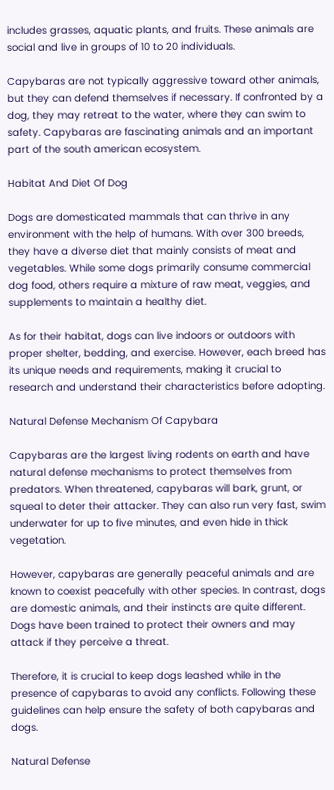includes grasses, aquatic plants, and fruits. These animals are social and live in groups of 10 to 20 individuals.

Capybaras are not typically aggressive toward other animals, but they can defend themselves if necessary. If confronted by a dog, they may retreat to the water, where they can swim to safety. Capybaras are fascinating animals and an important part of the south american ecosystem.

Habitat And Diet Of Dog

Dogs are domesticated mammals that can thrive in any environment with the help of humans. With over 300 breeds, they have a diverse diet that mainly consists of meat and vegetables. While some dogs primarily consume commercial dog food, others require a mixture of raw meat, veggies, and supplements to maintain a healthy diet.

As for their habitat, dogs can live indoors or outdoors with proper shelter, bedding, and exercise. However, each breed has its unique needs and requirements, making it crucial to research and understand their characteristics before adopting.

Natural Defense Mechanism Of Capybara

Capybaras are the largest living rodents on earth and have natural defense mechanisms to protect themselves from predators. When threatened, capybaras will bark, grunt, or squeal to deter their attacker. They can also run very fast, swim underwater for up to five minutes, and even hide in thick vegetation.

However, capybaras are generally peaceful animals and are known to coexist peacefully with other species. In contrast, dogs are domestic animals, and their instincts are quite different. Dogs have been trained to protect their owners and may attack if they perceive a threat.

Therefore, it is crucial to keep dogs leashed while in the presence of capybaras to avoid any conflicts. Following these guidelines can help ensure the safety of both capybaras and dogs.

Natural Defense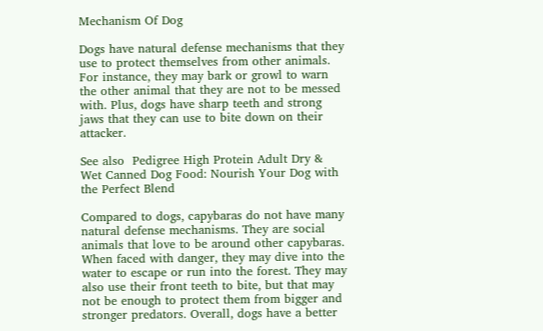Mechanism Of Dog

Dogs have natural defense mechanisms that they use to protect themselves from other animals. For instance, they may bark or growl to warn the other animal that they are not to be messed with. Plus, dogs have sharp teeth and strong jaws that they can use to bite down on their attacker.

See also  Pedigree High Protein Adult Dry & Wet Canned Dog Food: Nourish Your Dog with the Perfect Blend

Compared to dogs, capybaras do not have many natural defense mechanisms. They are social animals that love to be around other capybaras. When faced with danger, they may dive into the water to escape or run into the forest. They may also use their front teeth to bite, but that may not be enough to protect them from bigger and stronger predators. Overall, dogs have a better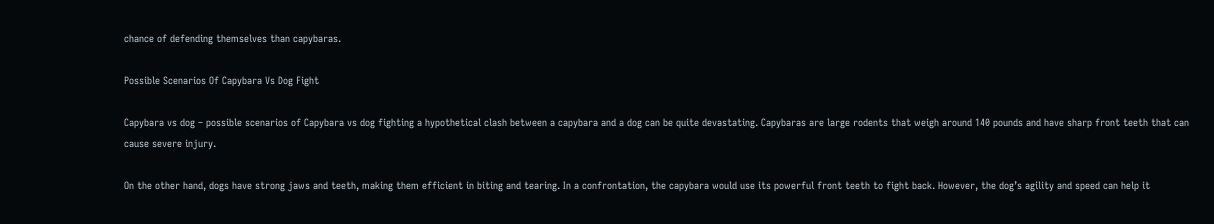chance of defending themselves than capybaras.

Possible Scenarios Of Capybara Vs Dog Fight

Capybara vs dog – possible scenarios of Capybara vs dog fighting a hypothetical clash between a capybara and a dog can be quite devastating. Capybaras are large rodents that weigh around 140 pounds and have sharp front teeth that can cause severe injury.

On the other hand, dogs have strong jaws and teeth, making them efficient in biting and tearing. In a confrontation, the capybara would use its powerful front teeth to fight back. However, the dog’s agility and speed can help it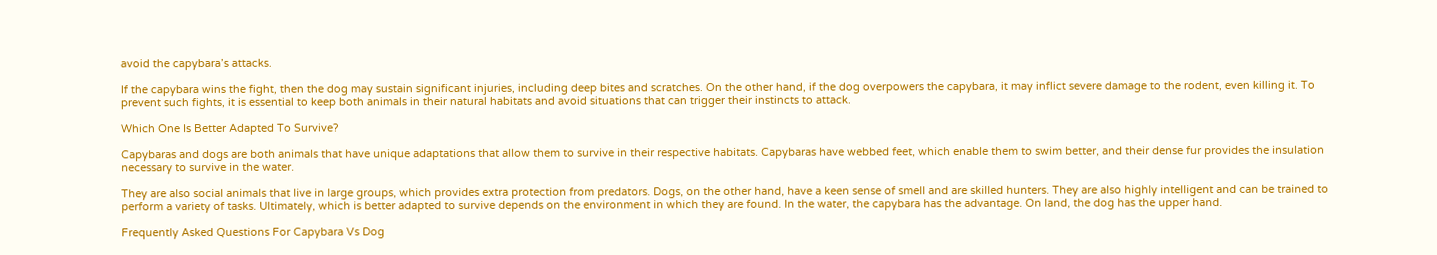avoid the capybara’s attacks.

If the capybara wins the fight, then the dog may sustain significant injuries, including deep bites and scratches. On the other hand, if the dog overpowers the capybara, it may inflict severe damage to the rodent, even killing it. To prevent such fights, it is essential to keep both animals in their natural habitats and avoid situations that can trigger their instincts to attack.

Which One Is Better Adapted To Survive?

Capybaras and dogs are both animals that have unique adaptations that allow them to survive in their respective habitats. Capybaras have webbed feet, which enable them to swim better, and their dense fur provides the insulation necessary to survive in the water.

They are also social animals that live in large groups, which provides extra protection from predators. Dogs, on the other hand, have a keen sense of smell and are skilled hunters. They are also highly intelligent and can be trained to perform a variety of tasks. Ultimately, which is better adapted to survive depends on the environment in which they are found. In the water, the capybara has the advantage. On land, the dog has the upper hand.

Frequently Asked Questions For Capybara Vs Dog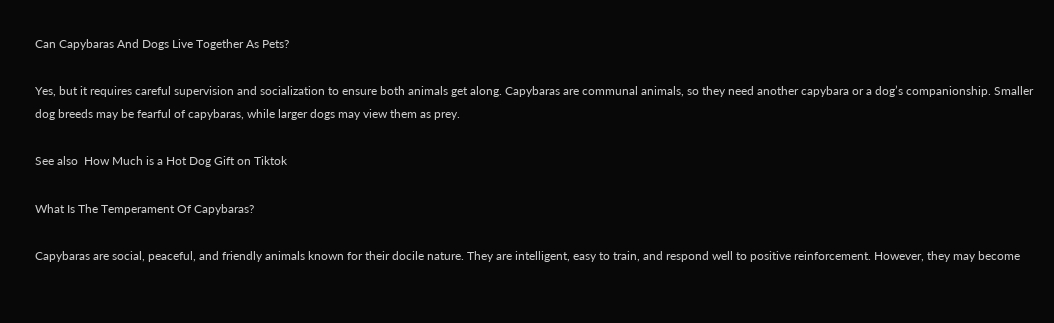Can Capybaras And Dogs Live Together As Pets?

Yes, but it requires careful supervision and socialization to ensure both animals get along. Capybaras are communal animals, so they need another capybara or a dog’s companionship. Smaller dog breeds may be fearful of capybaras, while larger dogs may view them as prey.

See also  How Much is a Hot Dog Gift on Tiktok

What Is The Temperament Of Capybaras?

Capybaras are social, peaceful, and friendly animals known for their docile nature. They are intelligent, easy to train, and respond well to positive reinforcement. However, they may become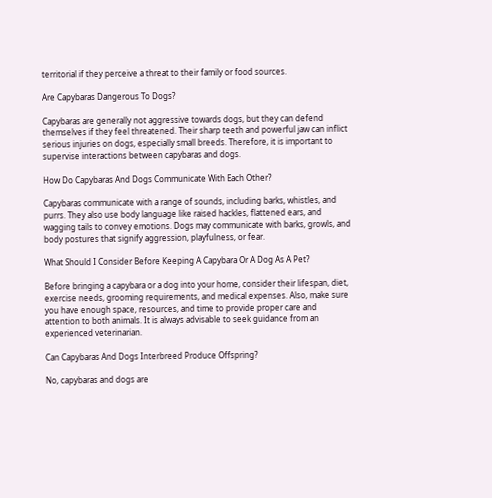territorial if they perceive a threat to their family or food sources.

Are Capybaras Dangerous To Dogs?

Capybaras are generally not aggressive towards dogs, but they can defend themselves if they feel threatened. Their sharp teeth and powerful jaw can inflict serious injuries on dogs, especially small breeds. Therefore, it is important to supervise interactions between capybaras and dogs.

How Do Capybaras And Dogs Communicate With Each Other?

Capybaras communicate with a range of sounds, including barks, whistles, and purrs. They also use body language like raised hackles, flattened ears, and wagging tails to convey emotions. Dogs may communicate with barks, growls, and body postures that signify aggression, playfulness, or fear.

What Should I Consider Before Keeping A Capybara Or A Dog As A Pet?

Before bringing a capybara or a dog into your home, consider their lifespan, diet, exercise needs, grooming requirements, and medical expenses. Also, make sure you have enough space, resources, and time to provide proper care and attention to both animals. It is always advisable to seek guidance from an experienced veterinarian.

Can Capybaras And Dogs Interbreed Produce Offspring?

No, capybaras and dogs are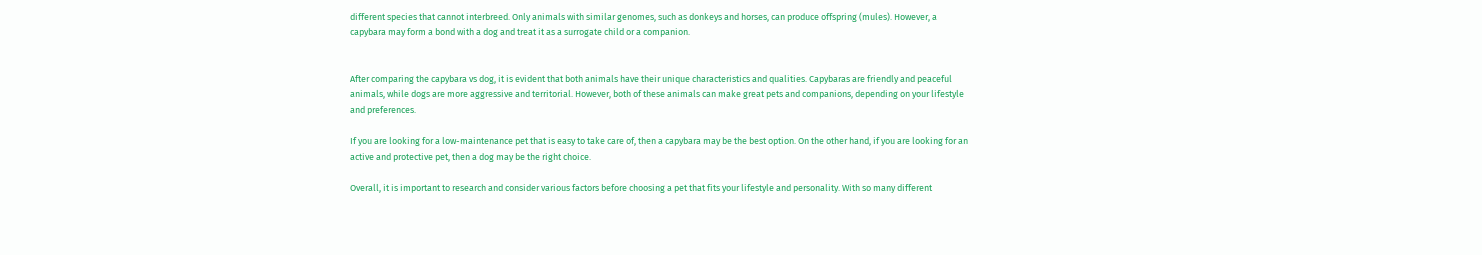different species that cannot interbreed. Only animals with similar genomes, such as donkeys and horses, can produce offspring (mules). However, a capybara may form a bond with a dog and treat it as a surrogate child or a companion.


After comparing the capybara vs dog, it is evident that both animals have their unique characteristics and qualities. Capybaras are friendly and peaceful animals, while dogs are more aggressive and territorial. However, both of these animals can make great pets and companions, depending on your lifestyle and preferences.

If you are looking for a low-maintenance pet that is easy to take care of, then a capybara may be the best option. On the other hand, if you are looking for an active and protective pet, then a dog may be the right choice.

Overall, it is important to research and consider various factors before choosing a pet that fits your lifestyle and personality. With so many different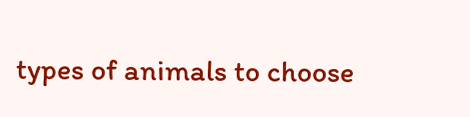types of animals to choose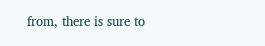from, there is sure to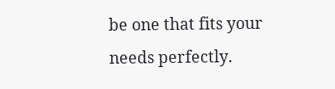be one that fits your needs perfectly.